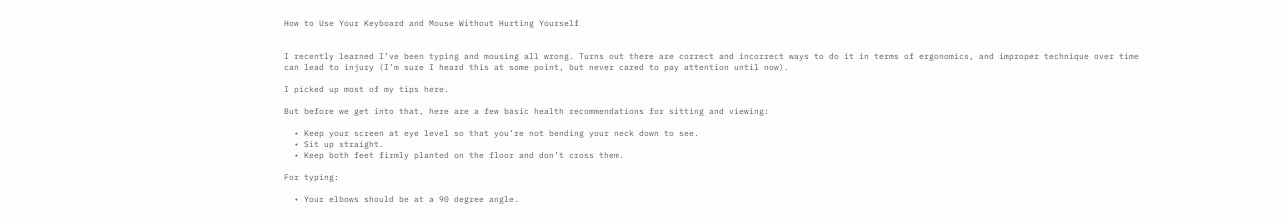How to Use Your Keyboard and Mouse Without Hurting Yourself


I recently learned I’ve been typing and mousing all wrong. Turns out there are correct and incorrect ways to do it in terms of ergonomics, and improper technique over time can lead to injury (I’m sure I heard this at some point, but never cared to pay attention until now).

I picked up most of my tips here.

But before we get into that, here are a few basic health recommendations for sitting and viewing:

  • Keep your screen at eye level so that you’re not bending your neck down to see.
  • Sit up straight.
  • Keep both feet firmly planted on the floor and don’t cross them.

For typing:

  • Your elbows should be at a 90 degree angle.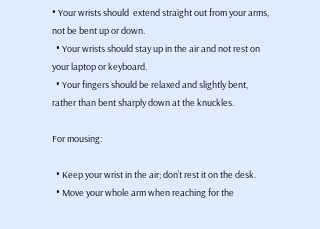• Your wrists should  extend straight out from your arms,  not be bent up or down.
  • Your wrists should stay up in the air and not rest on your laptop or keyboard.
  • Your fingers should be relaxed and slightly bent, rather than bent sharply down at the knuckles.

For mousing:

  • Keep your wrist in the air; don’t rest it on the desk.
  • Move your whole arm when reaching for the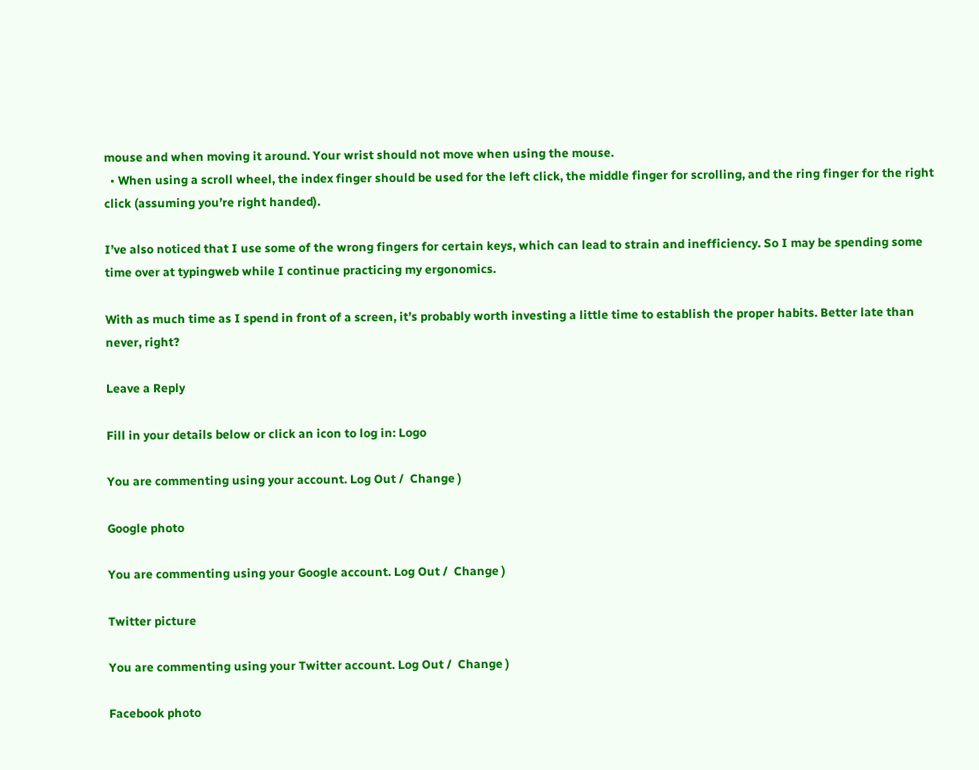mouse and when moving it around. Your wrist should not move when using the mouse.
  • When using a scroll wheel, the index finger should be used for the left click, the middle finger for scrolling, and the ring finger for the right click (assuming you’re right handed).

I’ve also noticed that I use some of the wrong fingers for certain keys, which can lead to strain and inefficiency. So I may be spending some time over at typingweb while I continue practicing my ergonomics.

With as much time as I spend in front of a screen, it’s probably worth investing a little time to establish the proper habits. Better late than never, right?

Leave a Reply

Fill in your details below or click an icon to log in: Logo

You are commenting using your account. Log Out /  Change )

Google photo

You are commenting using your Google account. Log Out /  Change )

Twitter picture

You are commenting using your Twitter account. Log Out /  Change )

Facebook photo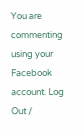You are commenting using your Facebook account. Log Out /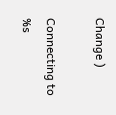Change )

Connecting to %s